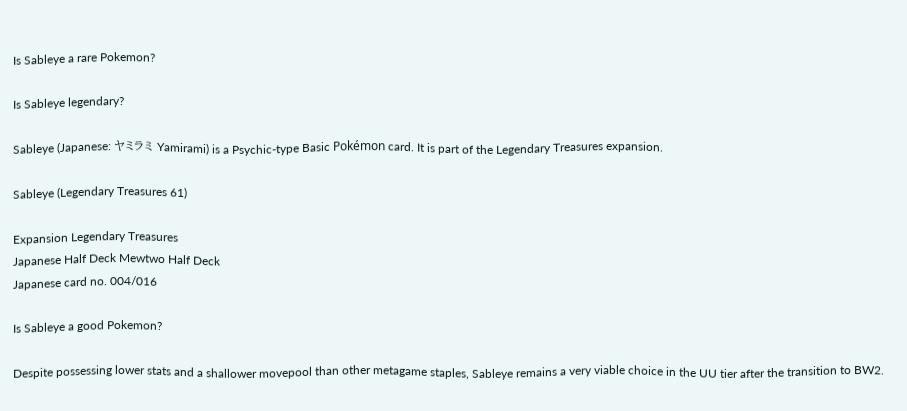Is Sableye a rare Pokemon?

Is Sableye legendary?

Sableye (Japanese: ヤミラミ Yamirami) is a Psychic-type Basic Pokémon card. It is part of the Legendary Treasures expansion.

Sableye (Legendary Treasures 61)

Expansion Legendary Treasures
Japanese Half Deck Mewtwo Half Deck
Japanese card no. 004/016

Is Sableye a good Pokemon?

Despite possessing lower stats and a shallower movepool than other metagame staples, Sableye remains a very viable choice in the UU tier after the transition to BW2.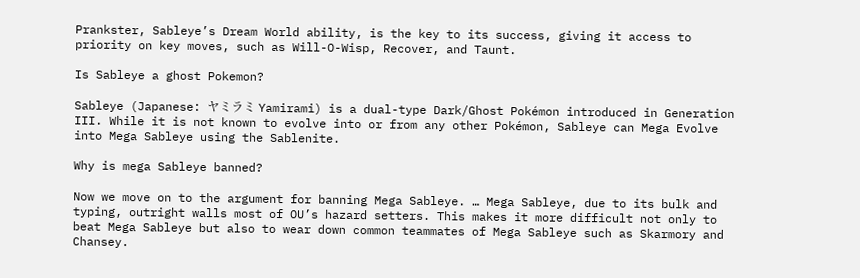Prankster, Sableye’s Dream World ability, is the key to its success, giving it access to priority on key moves, such as Will-O-Wisp, Recover, and Taunt.

Is Sableye a ghost Pokemon?

Sableye (Japanese: ヤミラミ Yamirami) is a dual-type Dark/Ghost Pokémon introduced in Generation III. While it is not known to evolve into or from any other Pokémon, Sableye can Mega Evolve into Mega Sableye using the Sablenite.

Why is mega Sableye banned?

Now we move on to the argument for banning Mega Sableye. … Mega Sableye, due to its bulk and typing, outright walls most of OU’s hazard setters. This makes it more difficult not only to beat Mega Sableye but also to wear down common teammates of Mega Sableye such as Skarmory and Chansey.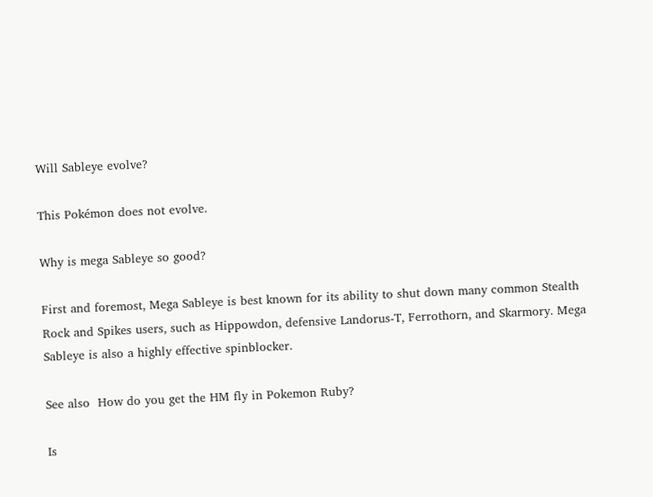Will Sableye evolve?

This Pokémon does not evolve.

Why is mega Sableye so good?

First and foremost, Mega Sableye is best known for its ability to shut down many common Stealth Rock and Spikes users, such as Hippowdon, defensive Landorus-T, Ferrothorn, and Skarmory. Mega Sableye is also a highly effective spinblocker.

See also  How do you get the HM fly in Pokemon Ruby?

Is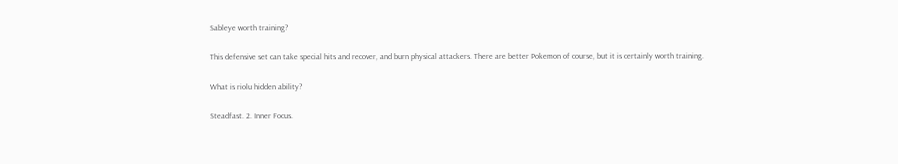Sableye worth training?

This defensive set can take special hits and recover, and burn physical attackers. There are better Pokemon of course, but it is certainly worth training.

What is riolu hidden ability?

Steadfast. 2. Inner Focus.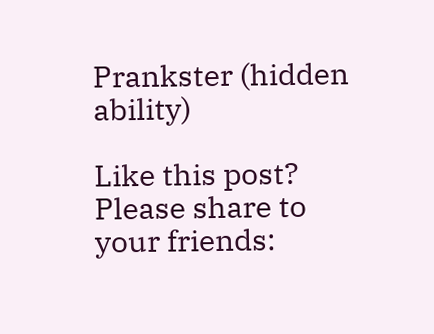Prankster (hidden ability)

Like this post? Please share to your friends: